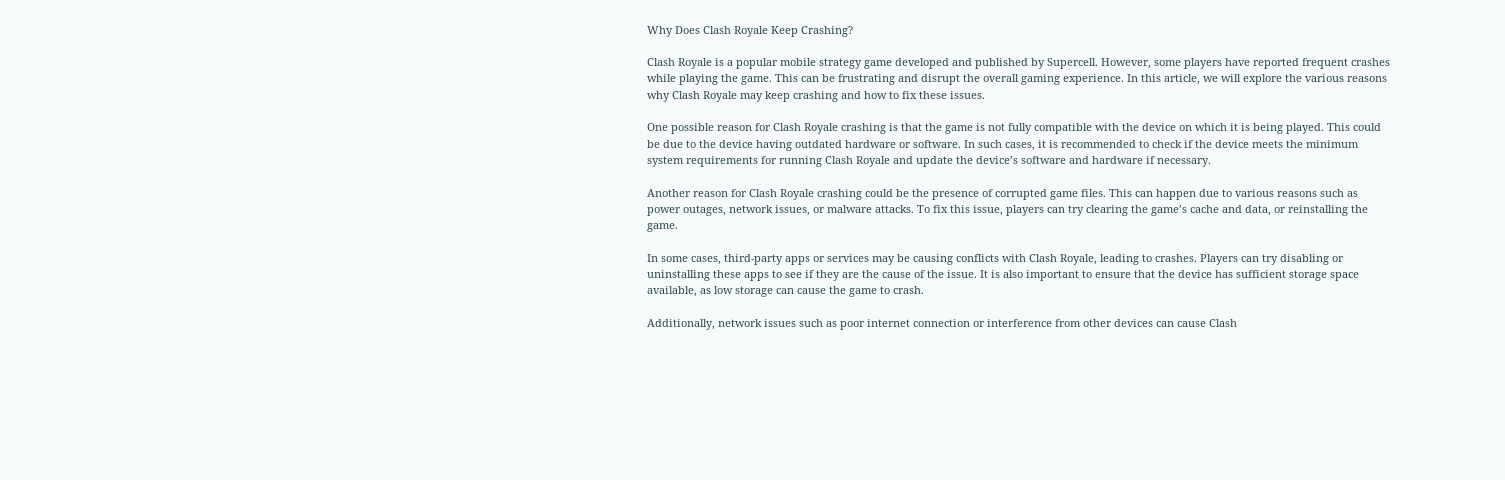Why Does Clash Royale Keep Crashing?

Clash Royale is a popular mobile strategy game developed and published by Supercell. However, some players have reported frequent crashes while playing the game. This can be frustrating and disrupt the overall gaming experience. In this article, we will explore the various reasons why Clash Royale may keep crashing and how to fix these issues.

One possible reason for Clash Royale crashing is that the game is not fully compatible with the device on which it is being played. This could be due to the device having outdated hardware or software. In such cases, it is recommended to check if the device meets the minimum system requirements for running Clash Royale and update the device’s software and hardware if necessary.

Another reason for Clash Royale crashing could be the presence of corrupted game files. This can happen due to various reasons such as power outages, network issues, or malware attacks. To fix this issue, players can try clearing the game’s cache and data, or reinstalling the game.

In some cases, third-party apps or services may be causing conflicts with Clash Royale, leading to crashes. Players can try disabling or uninstalling these apps to see if they are the cause of the issue. It is also important to ensure that the device has sufficient storage space available, as low storage can cause the game to crash.

Additionally, network issues such as poor internet connection or interference from other devices can cause Clash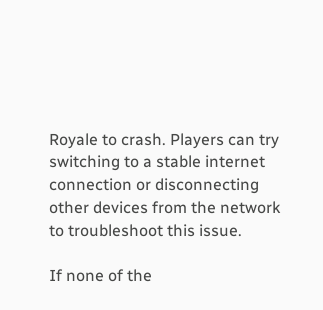Royale to crash. Players can try switching to a stable internet connection or disconnecting other devices from the network to troubleshoot this issue.

If none of the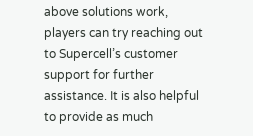above solutions work, players can try reaching out to Supercell’s customer support for further assistance. It is also helpful to provide as much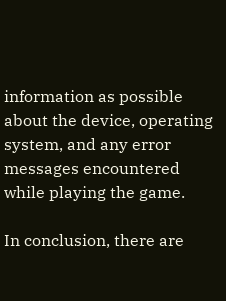information as possible about the device, operating system, and any error messages encountered while playing the game.

In conclusion, there are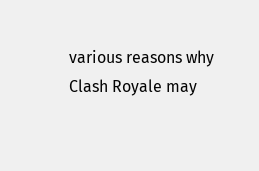various reasons why Clash Royale may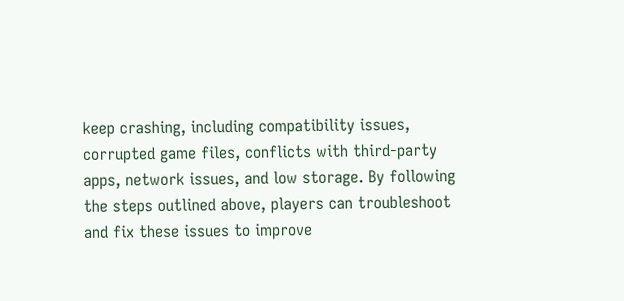keep crashing, including compatibility issues, corrupted game files, conflicts with third-party apps, network issues, and low storage. By following the steps outlined above, players can troubleshoot and fix these issues to improve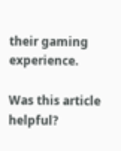their gaming experience.

Was this article helpful?